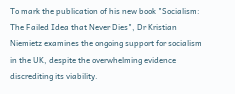To mark the publication of his new book "Socialism: The Failed Idea that Never Dies", Dr Kristian Niemietz examines the ongoing support for socialism in the UK, despite the overwhelming evidence discrediting its viability.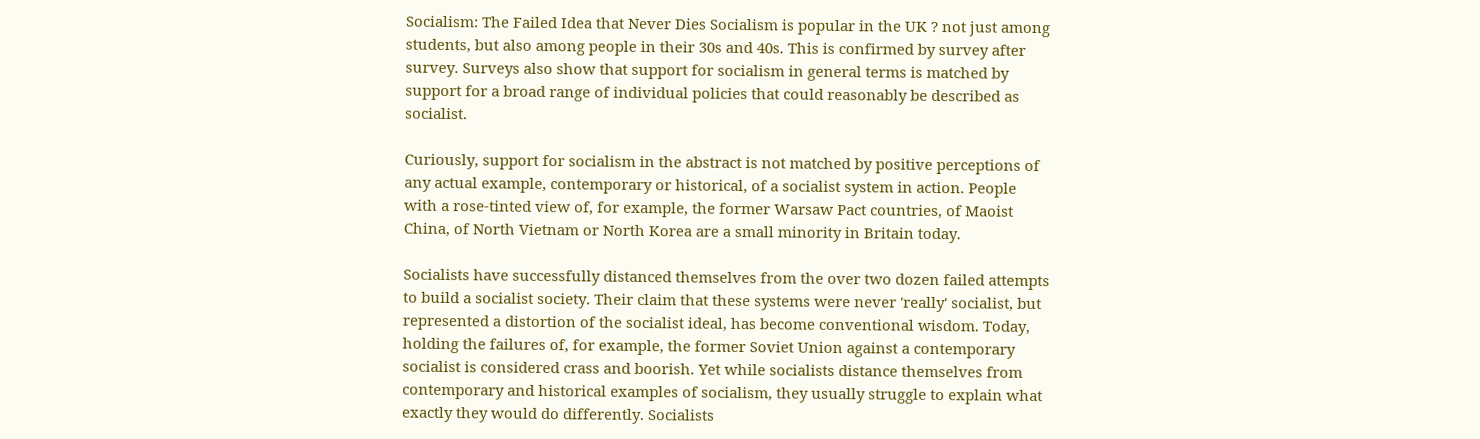Socialism: The Failed Idea that Never Dies Socialism is popular in the UK ? not just among students, but also among people in their 30s and 40s. This is confirmed by survey after survey. Surveys also show that support for socialism in general terms is matched by support for a broad range of individual policies that could reasonably be described as socialist.

Curiously, support for socialism in the abstract is not matched by positive perceptions of any actual example, contemporary or historical, of a socialist system in action. People with a rose-tinted view of, for example, the former Warsaw Pact countries, of Maoist China, of North Vietnam or North Korea are a small minority in Britain today.

Socialists have successfully distanced themselves from the over two dozen failed attempts to build a socialist society. Their claim that these systems were never 'really' socialist, but represented a distortion of the socialist ideal, has become conventional wisdom. Today, holding the failures of, for example, the former Soviet Union against a contemporary socialist is considered crass and boorish. Yet while socialists distance themselves from contemporary and historical examples of socialism, they usually struggle to explain what exactly they would do differently. Socialists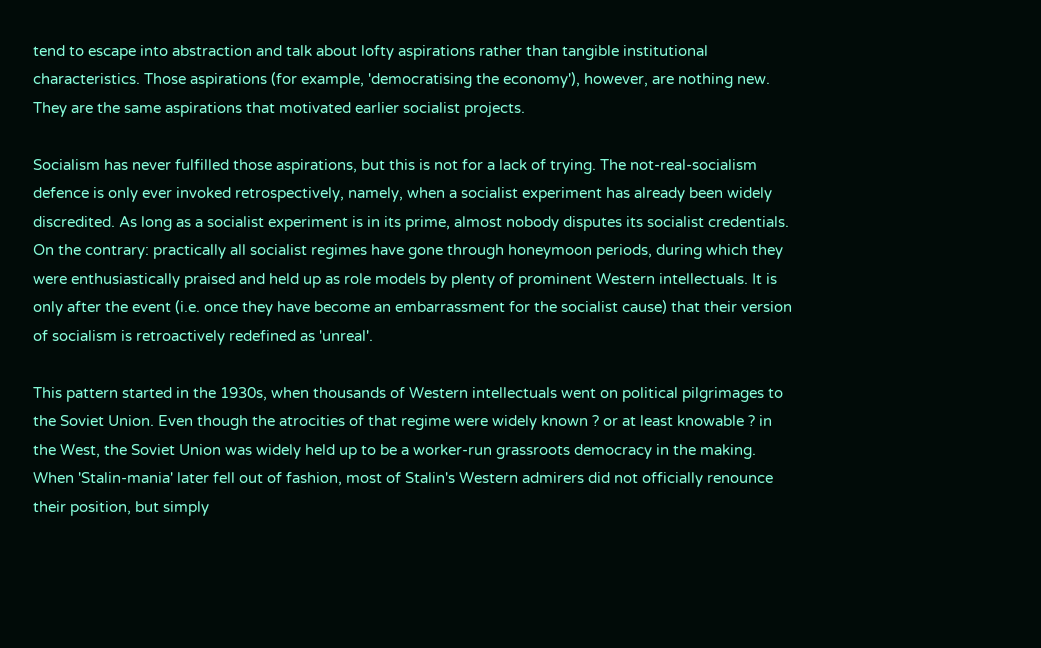tend to escape into abstraction and talk about lofty aspirations rather than tangible institutional characteristics. Those aspirations (for example, 'democratising the economy'), however, are nothing new. They are the same aspirations that motivated earlier socialist projects.

Socialism has never fulfilled those aspirations, but this is not for a lack of trying. The not-real-socialism defence is only ever invoked retrospectively, namely, when a socialist experiment has already been widely discredited. As long as a socialist experiment is in its prime, almost nobody disputes its socialist credentials. On the contrary: practically all socialist regimes have gone through honeymoon periods, during which they were enthusiastically praised and held up as role models by plenty of prominent Western intellectuals. It is only after the event (i.e. once they have become an embarrassment for the socialist cause) that their version of socialism is retroactively redefined as 'unreal'.

This pattern started in the 1930s, when thousands of Western intellectuals went on political pilgrimages to the Soviet Union. Even though the atrocities of that regime were widely known ? or at least knowable ? in the West, the Soviet Union was widely held up to be a worker-run grassroots democracy in the making. When 'Stalin-mania' later fell out of fashion, most of Stalin's Western admirers did not officially renounce their position, but simply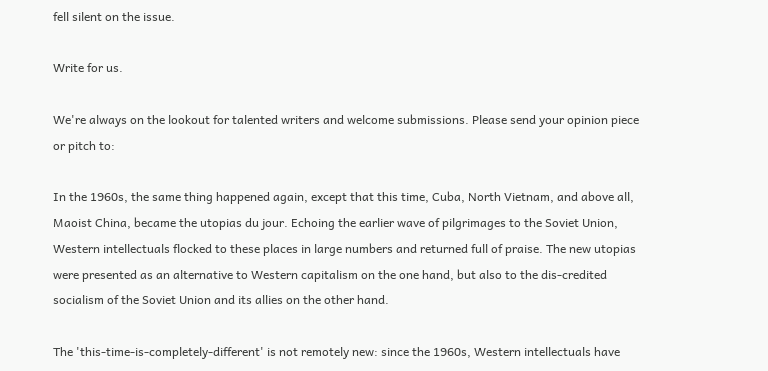fell silent on the issue.

Write for us.

We're always on the lookout for talented writers and welcome submissions. Please send your opinion piece or pitch to:

In the 1960s, the same thing happened again, except that this time, Cuba, North Vietnam, and above all, Maoist China, became the utopias du jour. Echoing the earlier wave of pilgrimages to the Soviet Union, Western intellectuals flocked to these places in large numbers and returned full of praise. The new utopias were presented as an alternative to Western capitalism on the one hand, but also to the dis-credited socialism of the Soviet Union and its allies on the other hand.

The 'this-time-is-completely-different' is not remotely new: since the 1960s, Western intellectuals have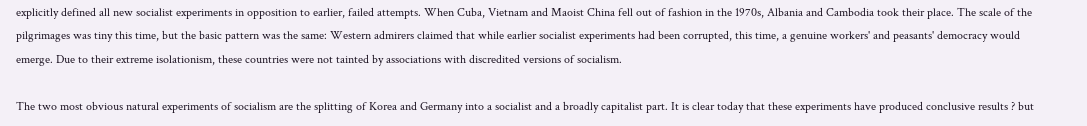explicitly defined all new socialist experiments in opposition to earlier, failed attempts. When Cuba, Vietnam and Maoist China fell out of fashion in the 1970s, Albania and Cambodia took their place. The scale of the pilgrimages was tiny this time, but the basic pattern was the same: Western admirers claimed that while earlier socialist experiments had been corrupted, this time, a genuine workers' and peasants' democracy would emerge. Due to their extreme isolationism, these countries were not tainted by associations with discredited versions of socialism.

The two most obvious natural experiments of socialism are the splitting of Korea and Germany into a socialist and a broadly capitalist part. It is clear today that these experiments have produced conclusive results ? but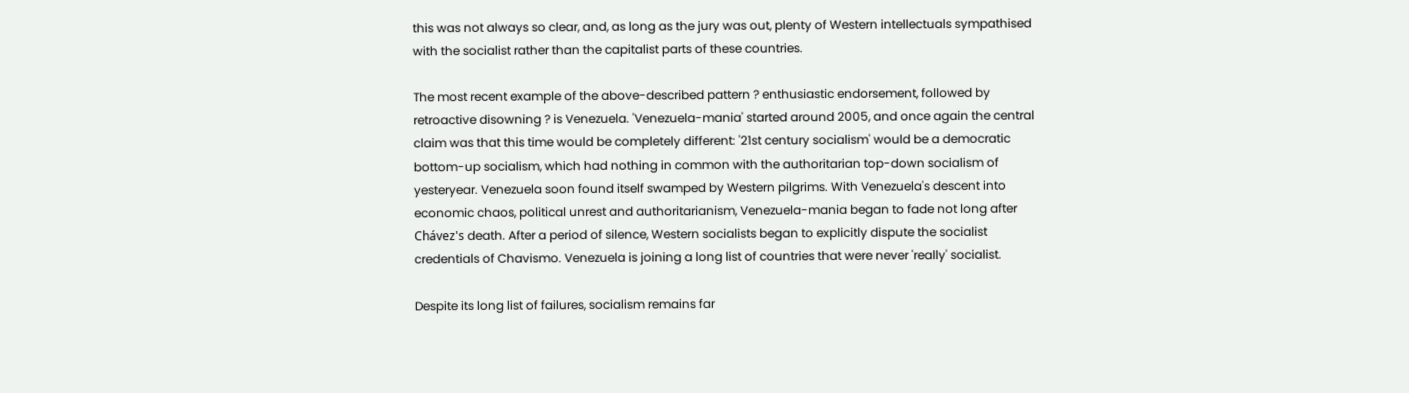this was not always so clear, and, as long as the jury was out, plenty of Western intellectuals sympathised with the socialist rather than the capitalist parts of these countries.

The most recent example of the above-described pattern ? enthusiastic endorsement, followed by retroactive disowning ? is Venezuela. 'Venezuela-mania' started around 2005, and once again the central claim was that this time would be completely different: '21st century socialism' would be a democratic bottom-up socialism, which had nothing in common with the authoritarian top-down socialism of yesteryear. Venezuela soon found itself swamped by Western pilgrims. With Venezuela's descent into economic chaos, political unrest and authoritarianism, Venezuela-mania began to fade not long after Chávez's death. After a period of silence, Western socialists began to explicitly dispute the socialist credentials of Chavismo. Venezuela is joining a long list of countries that were never 'really' socialist.

Despite its long list of failures, socialism remains far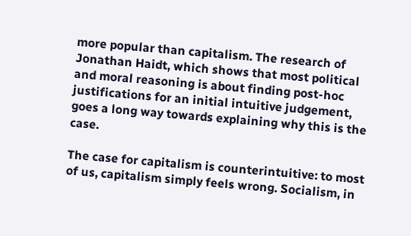more popular than capitalism. The research of Jonathan Haidt, which shows that most political and moral reasoning is about finding post-hoc justifications for an initial intuitive judgement, goes a long way towards explaining why this is the case.

The case for capitalism is counterintuitive: to most of us, capitalism simply feels wrong. Socialism, in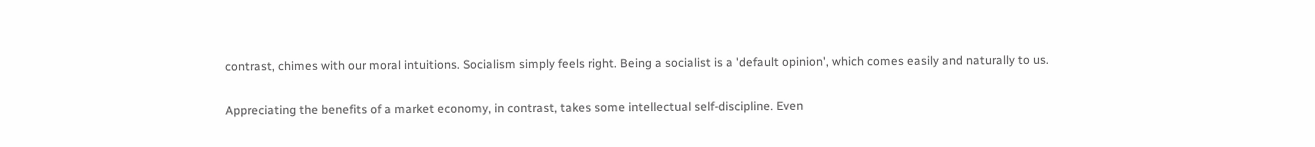contrast, chimes with our moral intuitions. Socialism simply feels right. Being a socialist is a 'default opinion', which comes easily and naturally to us.

Appreciating the benefits of a market economy, in contrast, takes some intellectual self-discipline. Even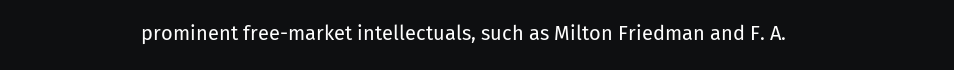prominent free-market intellectuals, such as Milton Friedman and F. A.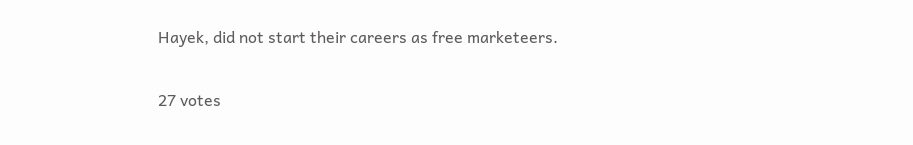Hayek, did not start their careers as free marketeers.

27 votes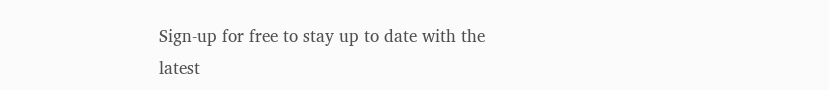Sign-up for free to stay up to date with the latest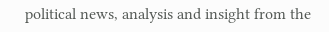political news, analysis and insight from the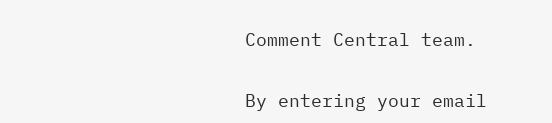Comment Central team.

By entering your email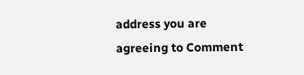address you are agreeing to Comment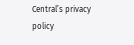Central’s privacy policy